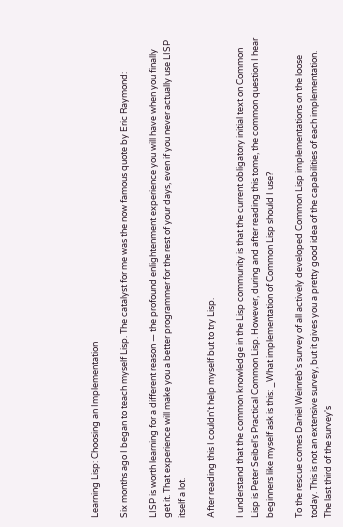Learning Lisp: Choosing an Implementation

Six months ago I began to teach myself Lisp. The catalyst for me was the now famous quote by Eric Raymond:

LISP is worth learning for a different reason — the profound enlightenment experience you will have when you finally get it. That experience will make you a better programmer for the rest of your days, even if you never actually use LISP itself a lot.

After reading this I couldn't help myself but to try Lisp.

I understand that the common knowledge in the Lisp community is that the current obligatory initial text on Common Lisp is Peter Seibel's Practical Common Lisp. However, during and after reading this tome, the common question I hear beginners like myself ask is this: _What implementation of Common Lisp should I use?

To the rescue comes Daniel Weinreb's survey of all actively developed Common Lisp implementations on the loose today. This is not an extensive survey, but it gives you a pretty good idea of the capabilities of each implementation. The last third of the survey's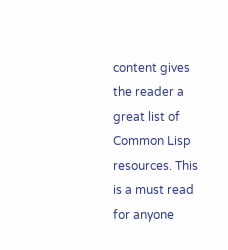content gives the reader a great list of Common Lisp resources. This is a must read for anyone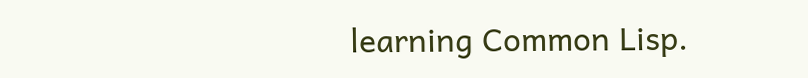learning Common Lisp.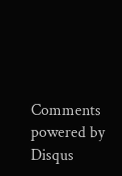Comments powered by Disqus